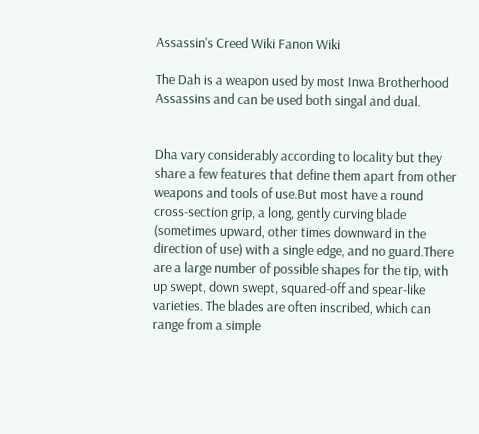Assassin's Creed Wiki Fanon Wiki

The Dah is a weapon used by most Inwa Brotherhood Assassins and can be used both singal and dual.


Dha vary considerably according to locality but they share a few features that define them apart from other weapons and tools of use.But most have a round cross-section grip, a long, gently curving blade (sometimes upward, other times downward in the direction of use) with a single edge, and no guard.There are a large number of possible shapes for the tip, with up swept, down swept, squared-off and spear-like varieties. The blades are often inscribed, which can range from a simple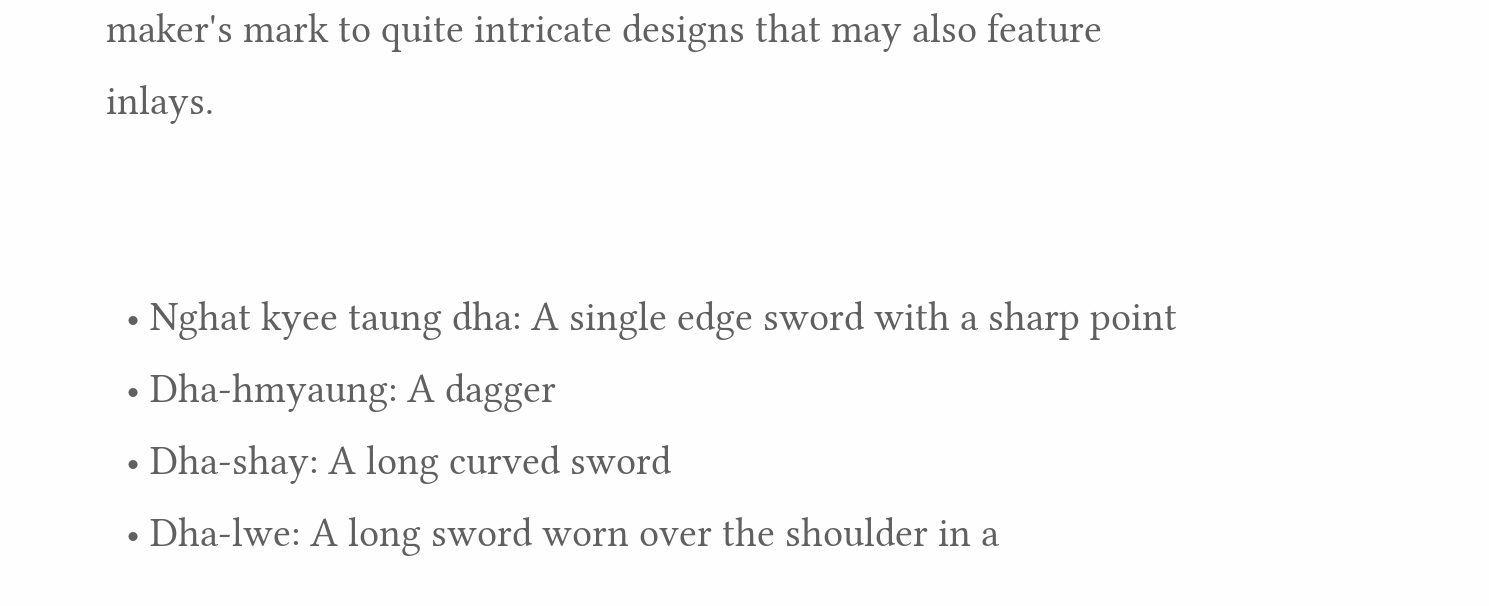maker's mark to quite intricate designs that may also feature inlays.


  • Nghat kyee taung dha: A single edge sword with a sharp point
  • Dha-hmyaung: A dagger
  • Dha-shay: A long curved sword
  • Dha-lwe: A long sword worn over the shoulder in a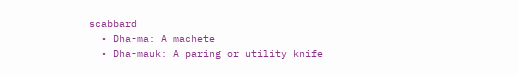scabbard
  • Dha-ma: A machete
  • Dha-mauk: A paring or utility knife